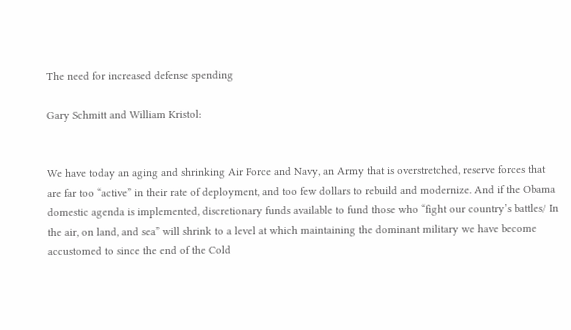The need for increased defense spending

Gary Schmitt and William Kristol:


We have today an aging and shrinking Air Force and Navy, an Army that is overstretched, reserve forces that are far too “active” in their rate of deployment, and too few dollars to rebuild and modernize. And if the Obama domestic agenda is implemented, discretionary funds available to fund those who “fight our country’s battles/ In the air, on land, and sea” will shrink to a level at which maintaining the dominant military we have become accustomed to since the end of the Cold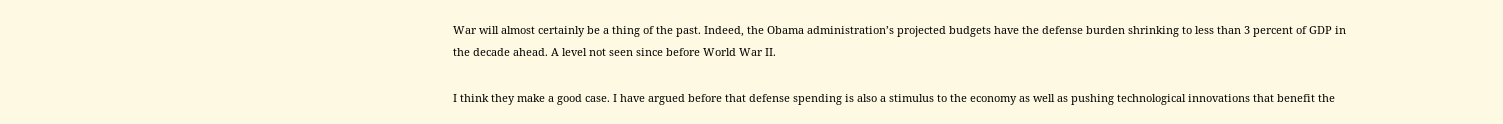War will almost certainly be a thing of the past. Indeed, the Obama administration’s projected budgets have the defense burden shrinking to less than 3 percent of GDP in the decade ahead. A level not seen since before World War II.

I think they make a good case. I have argued before that defense spending is also a stimulus to the economy as well as pushing technological innovations that benefit the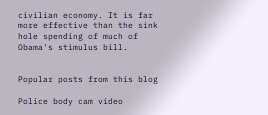civilian economy. It is far more effective than the sink hole spending of much of Obama's stimulus bill.


Popular posts from this blog

Police body cam video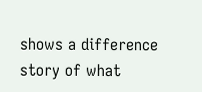shows a difference story of what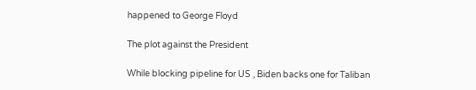happened to George Floyd

The plot against the President

While blocking pipeline for US , Biden backs one for Taliban